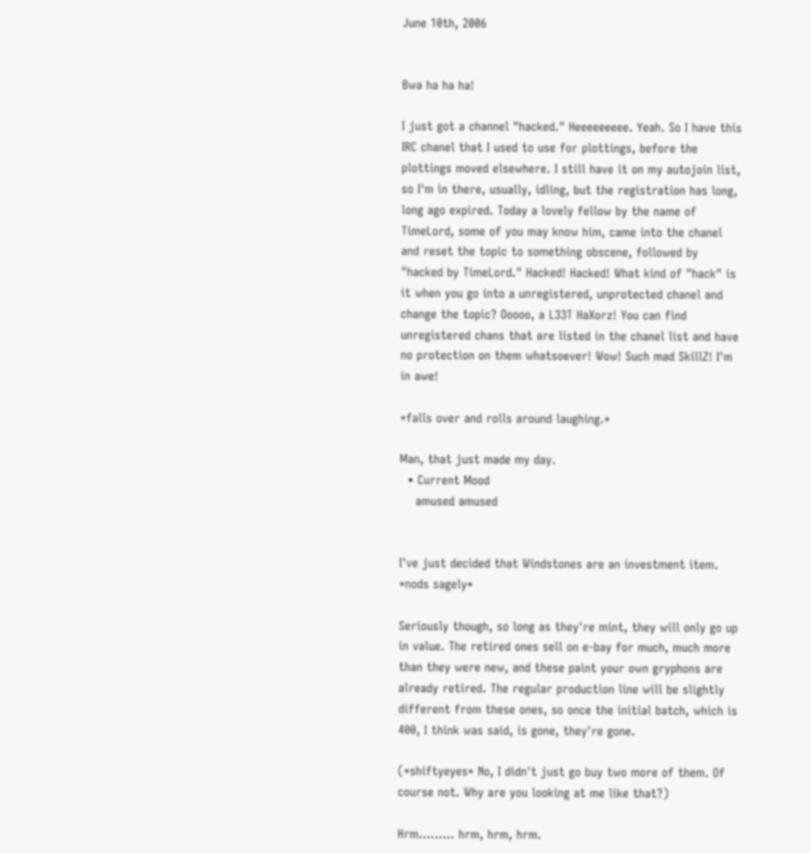June 10th, 2006


Bwa ha ha ha!

I just got a channel "hacked." Heeeeeeeee. Yeah. So I have this IRC chanel that I used to use for plottings, before the plottings moved elsewhere. I still have it on my autojoin list, so I'm in there, usually, idling, but the registration has long, long ago expired. Today a lovely fellow by the name of TimeLord, some of you may know him, came into the chanel and reset the topic to something obscene, followed by "hacked by TimeLord." Hacked! Hacked! What kind of "hack" is it when you go into a unregistered, unprotected chanel and change the topic? Ooooo, a L33T HaXorz! You can find unregistered chans that are listed in the chanel list and have no protection on them whatsoever! Wow! Such mad SkillZ! I'm in awe!

*falls over and rolls around laughing.*

Man, that just made my day.
  • Current Mood
    amused amused


I've just decided that Windstones are an investment item. *nods sagely*

Seriously though, so long as they're mint, they will only go up in value. The retired ones sell on e-bay for much, much more than they were new, and these paint your own gryphons are already retired. The regular production line will be slightly different from these ones, so once the initial batch, which is 400, I think was said, is gone, they're gone.

(*shiftyeyes* No, I didn't just go buy two more of them. Of course not. Why are you looking at me like that?)

Hrm......... hrm, hrm, hrm.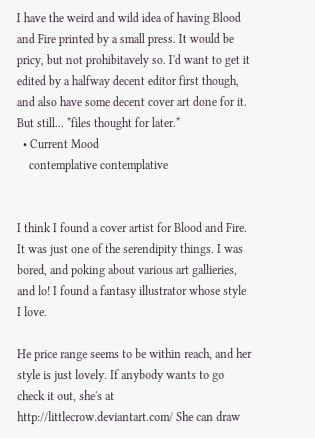I have the weird and wild idea of having Blood and Fire printed by a small press. It would be pricy, but not prohibitavely so. I'd want to get it edited by a halfway decent editor first though, and also have some decent cover art done for it. But still... *files thought for later.*
  • Current Mood
    contemplative contemplative


I think I found a cover artist for Blood and Fire. It was just one of the serendipity things. I was bored, and poking about various art gallieries, and lo! I found a fantasy illustrator whose style I love.

He price range seems to be within reach, and her style is just lovely. If anybody wants to go check it out, she's at http://littlecrow.deviantart.com/ She can draw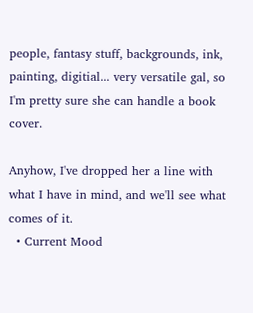people, fantasy stuff, backgrounds, ink, painting, digitial... very versatile gal, so I'm pretty sure she can handle a book cover.

Anyhow, I've dropped her a line with what I have in mind, and we'll see what comes of it.
  • Current Mood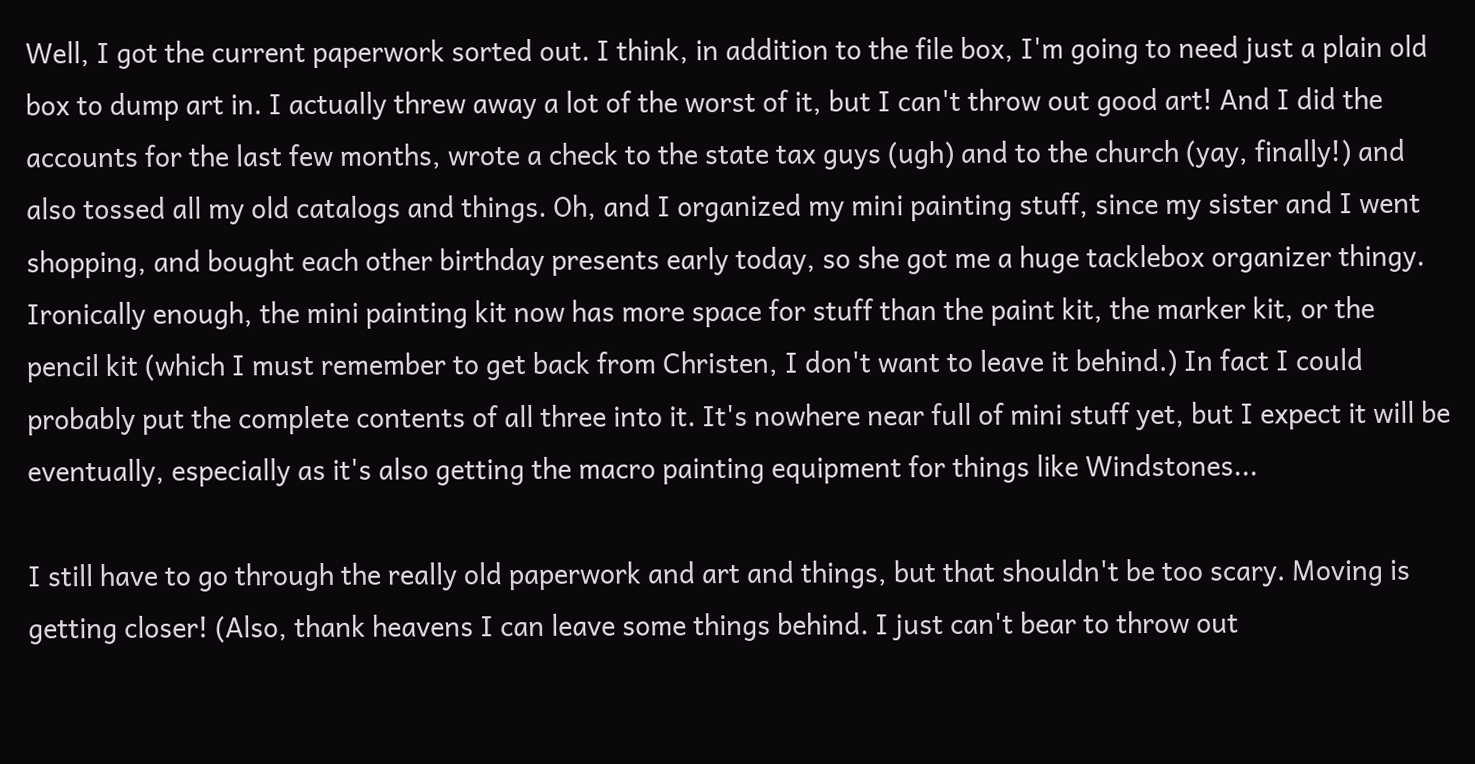Well, I got the current paperwork sorted out. I think, in addition to the file box, I'm going to need just a plain old box to dump art in. I actually threw away a lot of the worst of it, but I can't throw out good art! And I did the accounts for the last few months, wrote a check to the state tax guys (ugh) and to the church (yay, finally!) and also tossed all my old catalogs and things. Oh, and I organized my mini painting stuff, since my sister and I went shopping, and bought each other birthday presents early today, so she got me a huge tacklebox organizer thingy. Ironically enough, the mini painting kit now has more space for stuff than the paint kit, the marker kit, or the pencil kit (which I must remember to get back from Christen, I don't want to leave it behind.) In fact I could probably put the complete contents of all three into it. It's nowhere near full of mini stuff yet, but I expect it will be eventually, especially as it's also getting the macro painting equipment for things like Windstones...

I still have to go through the really old paperwork and art and things, but that shouldn't be too scary. Moving is getting closer! (Also, thank heavens I can leave some things behind. I just can't bear to throw out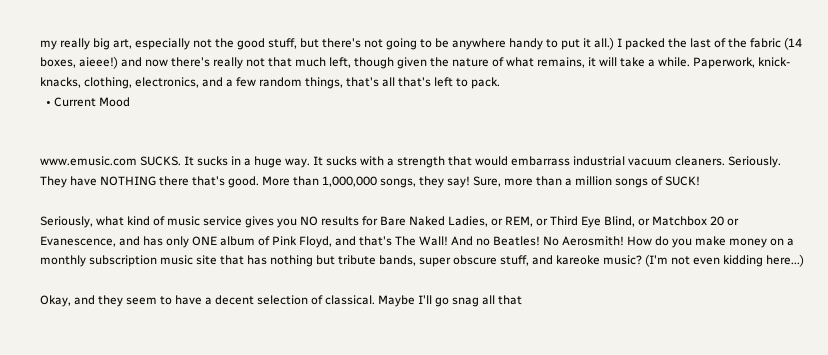my really big art, especially not the good stuff, but there's not going to be anywhere handy to put it all.) I packed the last of the fabric (14 boxes, aieee!) and now there's really not that much left, though given the nature of what remains, it will take a while. Paperwork, knick-knacks, clothing, electronics, and a few random things, that's all that's left to pack.
  • Current Mood


www.emusic.com SUCKS. It sucks in a huge way. It sucks with a strength that would embarrass industrial vacuum cleaners. Seriously. They have NOTHING there that's good. More than 1,000,000 songs, they say! Sure, more than a million songs of SUCK!

Seriously, what kind of music service gives you NO results for Bare Naked Ladies, or REM, or Third Eye Blind, or Matchbox 20 or Evanescence, and has only ONE album of Pink Floyd, and that's The Wall! And no Beatles! No Aerosmith! How do you make money on a monthly subscription music site that has nothing but tribute bands, super obscure stuff, and kareoke music? (I'm not even kidding here...)

Okay, and they seem to have a decent selection of classical. Maybe I'll go snag all that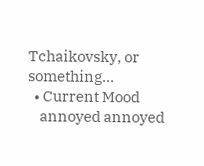Tchaikovsky, or something...
  • Current Mood
    annoyed annoyed